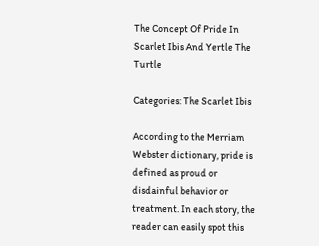The Concept Of Pride In Scarlet Ibis And Yertle The Turtle

Categories: The Scarlet Ibis

According to the Merriam Webster dictionary, pride is defined as proud or disdainful behavior or treatment. In each story, the reader can easily spot this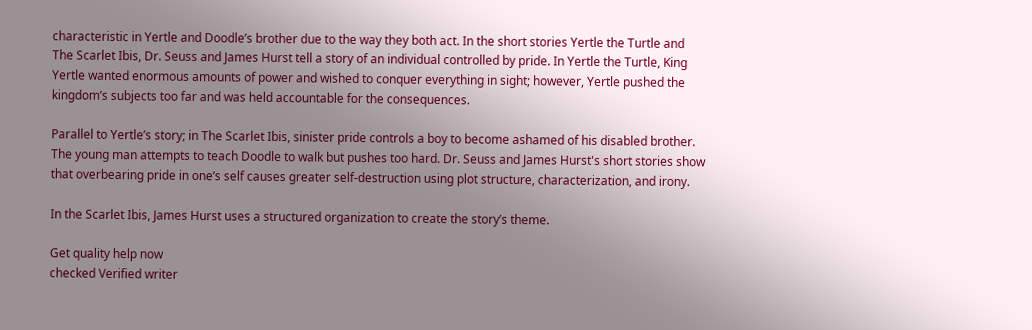characteristic in Yertle and Doodle’s brother due to the way they both act. In the short stories Yertle the Turtle and The Scarlet Ibis, Dr. Seuss and James Hurst tell a story of an individual controlled by pride. In Yertle the Turtle, King Yertle wanted enormous amounts of power and wished to conquer everything in sight; however, Yertle pushed the kingdom’s subjects too far and was held accountable for the consequences.

Parallel to Yertle’s story; in The Scarlet Ibis, sinister pride controls a boy to become ashamed of his disabled brother. The young man attempts to teach Doodle to walk but pushes too hard. Dr. Seuss and James Hurst's short stories show that overbearing pride in one’s self causes greater self-destruction using plot structure, characterization, and irony.

In the Scarlet Ibis, James Hurst uses a structured organization to create the story’s theme.

Get quality help now
checked Verified writer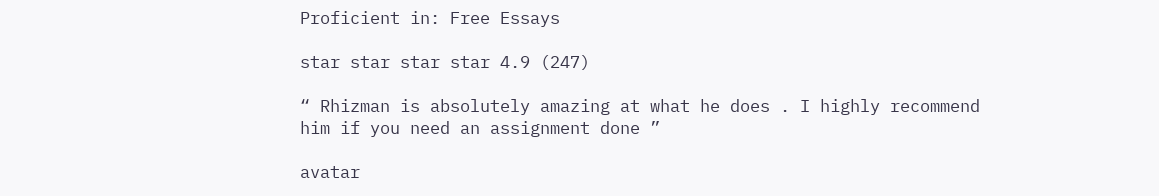Proficient in: Free Essays

star star star star 4.9 (247)

“ Rhizman is absolutely amazing at what he does . I highly recommend him if you need an assignment done ”

avatar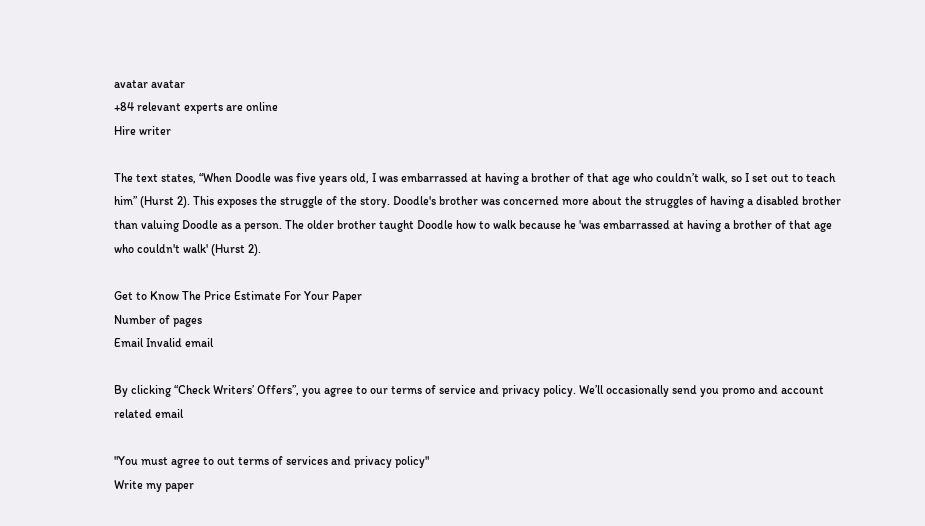avatar avatar
+84 relevant experts are online
Hire writer

The text states, “When Doodle was five years old, I was embarrassed at having a brother of that age who couldn’t walk, so I set out to teach him” (Hurst 2). This exposes the struggle of the story. Doodle's brother was concerned more about the struggles of having a disabled brother than valuing Doodle as a person. The older brother taught Doodle how to walk because he 'was embarrassed at having a brother of that age who couldn't walk' (Hurst 2).

Get to Know The Price Estimate For Your Paper
Number of pages
Email Invalid email

By clicking “Check Writers’ Offers”, you agree to our terms of service and privacy policy. We’ll occasionally send you promo and account related email

"You must agree to out terms of services and privacy policy"
Write my paper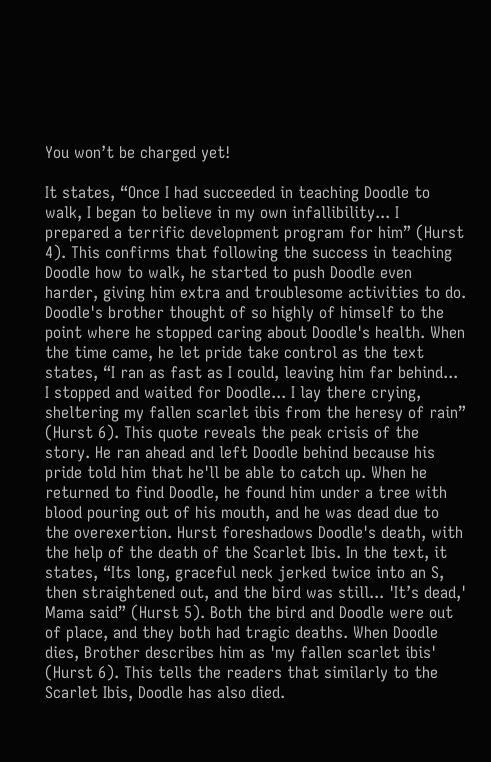You won’t be charged yet!

It states, “Once I had succeeded in teaching Doodle to walk, I began to believe in my own infallibility... I prepared a terrific development program for him” (Hurst 4). This confirms that following the success in teaching Doodle how to walk, he started to push Doodle even harder, giving him extra and troublesome activities to do. Doodle's brother thought of so highly of himself to the point where he stopped caring about Doodle's health. When the time came, he let pride take control as the text states, “I ran as fast as I could, leaving him far behind... I stopped and waited for Doodle... I lay there crying, sheltering my fallen scarlet ibis from the heresy of rain” (Hurst 6). This quote reveals the peak crisis of the story. He ran ahead and left Doodle behind because his pride told him that he'll be able to catch up. When he returned to find Doodle, he found him under a tree with blood pouring out of his mouth, and he was dead due to the overexertion. Hurst foreshadows Doodle's death, with the help of the death of the Scarlet Ibis. In the text, it states, “Its long, graceful neck jerked twice into an S, then straightened out, and the bird was still... 'It’s dead,' Mama said” (Hurst 5). Both the bird and Doodle were out of place, and they both had tragic deaths. When Doodle dies, Brother describes him as 'my fallen scarlet ibis' (Hurst 6). This tells the readers that similarly to the Scarlet Ibis, Doodle has also died.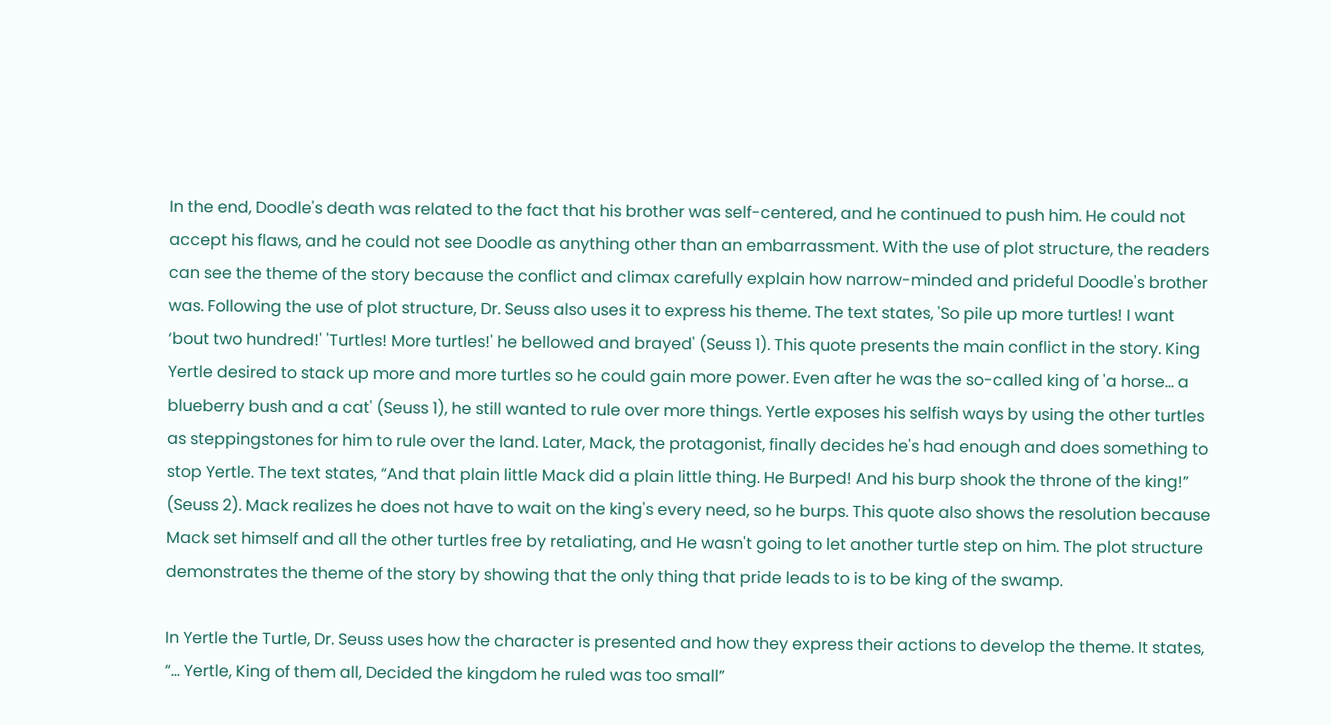In the end, Doodle's death was related to the fact that his brother was self-centered, and he continued to push him. He could not accept his flaws, and he could not see Doodle as anything other than an embarrassment. With the use of plot structure, the readers can see the theme of the story because the conflict and climax carefully explain how narrow-minded and prideful Doodle's brother was. Following the use of plot structure, Dr. Seuss also uses it to express his theme. The text states, 'So pile up more turtles! I want ‘bout two hundred!' 'Turtles! More turtles!' he bellowed and brayed' (Seuss 1). This quote presents the main conflict in the story. King Yertle desired to stack up more and more turtles so he could gain more power. Even after he was the so-called king of 'a horse... a blueberry bush and a cat' (Seuss 1), he still wanted to rule over more things. Yertle exposes his selfish ways by using the other turtles as steppingstones for him to rule over the land. Later, Mack, the protagonist, finally decides he's had enough and does something to stop Yertle. The text states, “And that plain little Mack did a plain little thing. He Burped! And his burp shook the throne of the king!” (Seuss 2). Mack realizes he does not have to wait on the king's every need, so he burps. This quote also shows the resolution because Mack set himself and all the other turtles free by retaliating, and He wasn't going to let another turtle step on him. The plot structure demonstrates the theme of the story by showing that the only thing that pride leads to is to be king of the swamp.

In Yertle the Turtle, Dr. Seuss uses how the character is presented and how they express their actions to develop the theme. It states, “... Yertle, King of them all, Decided the kingdom he ruled was too small”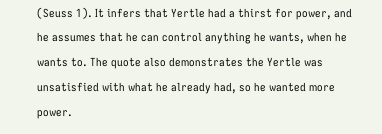(Seuss 1). It infers that Yertle had a thirst for power, and he assumes that he can control anything he wants, when he wants to. The quote also demonstrates the Yertle was unsatisfied with what he already had, so he wanted more power.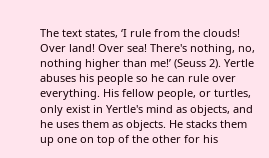The text states, ‘I rule from the clouds! Over land! Over sea! There's nothing, no, nothing higher than me!’ (Seuss 2). Yertle abuses his people so he can rule over everything. His fellow people, or turtles, only exist in Yertle's mind as objects, and he uses them as objects. He stacks them up one on top of the other for his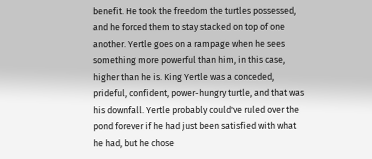benefit. He took the freedom the turtles possessed, and he forced them to stay stacked on top of one another. Yertle goes on a rampage when he sees something more powerful than him, in this case, higher than he is. King Yertle was a conceded, prideful, confident, power-hungry turtle, and that was his downfall. Yertle probably could've ruled over the pond forever if he had just been satisfied with what he had, but he chose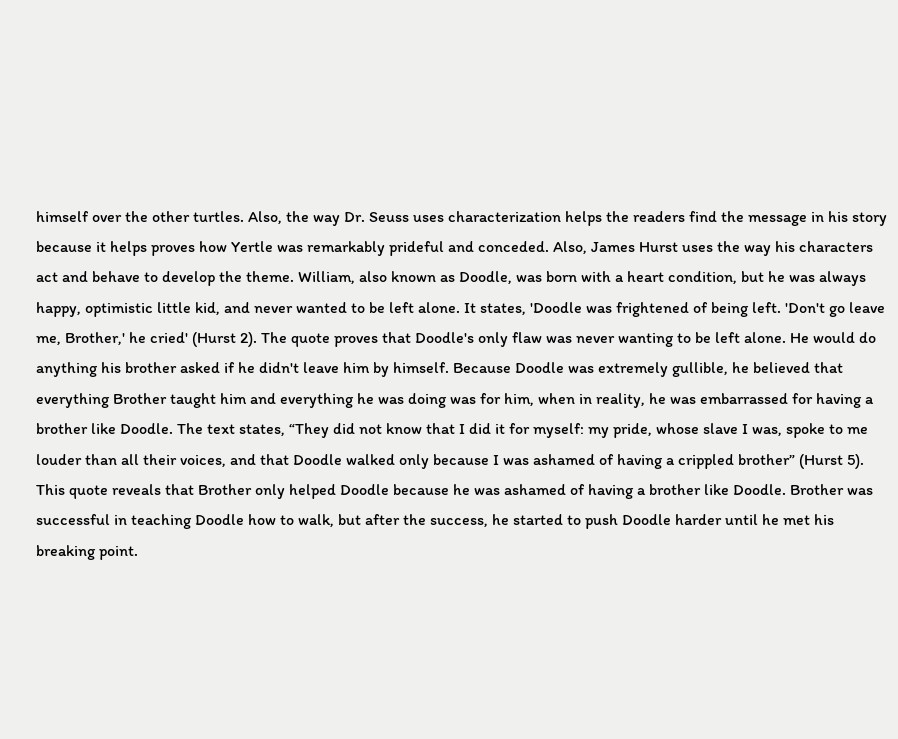himself over the other turtles. Also, the way Dr. Seuss uses characterization helps the readers find the message in his story because it helps proves how Yertle was remarkably prideful and conceded. Also, James Hurst uses the way his characters act and behave to develop the theme. William, also known as Doodle, was born with a heart condition, but he was always happy, optimistic little kid, and never wanted to be left alone. It states, 'Doodle was frightened of being left. 'Don't go leave me, Brother,' he cried' (Hurst 2). The quote proves that Doodle's only flaw was never wanting to be left alone. He would do anything his brother asked if he didn't leave him by himself. Because Doodle was extremely gullible, he believed that everything Brother taught him and everything he was doing was for him, when in reality, he was embarrassed for having a brother like Doodle. The text states, “They did not know that I did it for myself: my pride, whose slave I was, spoke to me louder than all their voices, and that Doodle walked only because I was ashamed of having a crippled brother” (Hurst 5). This quote reveals that Brother only helped Doodle because he was ashamed of having a brother like Doodle. Brother was successful in teaching Doodle how to walk, but after the success, he started to push Doodle harder until he met his breaking point.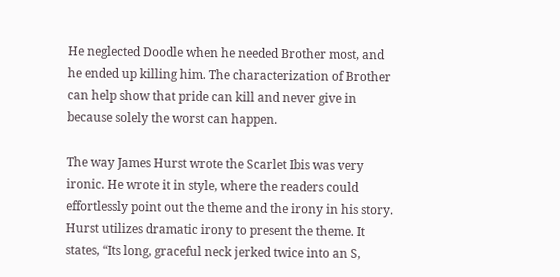He neglected Doodle when he needed Brother most, and he ended up killing him. The characterization of Brother can help show that pride can kill and never give in because solely the worst can happen.

The way James Hurst wrote the Scarlet Ibis was very ironic. He wrote it in style, where the readers could effortlessly point out the theme and the irony in his story. Hurst utilizes dramatic irony to present the theme. It states, “Its long, graceful neck jerked twice into an S,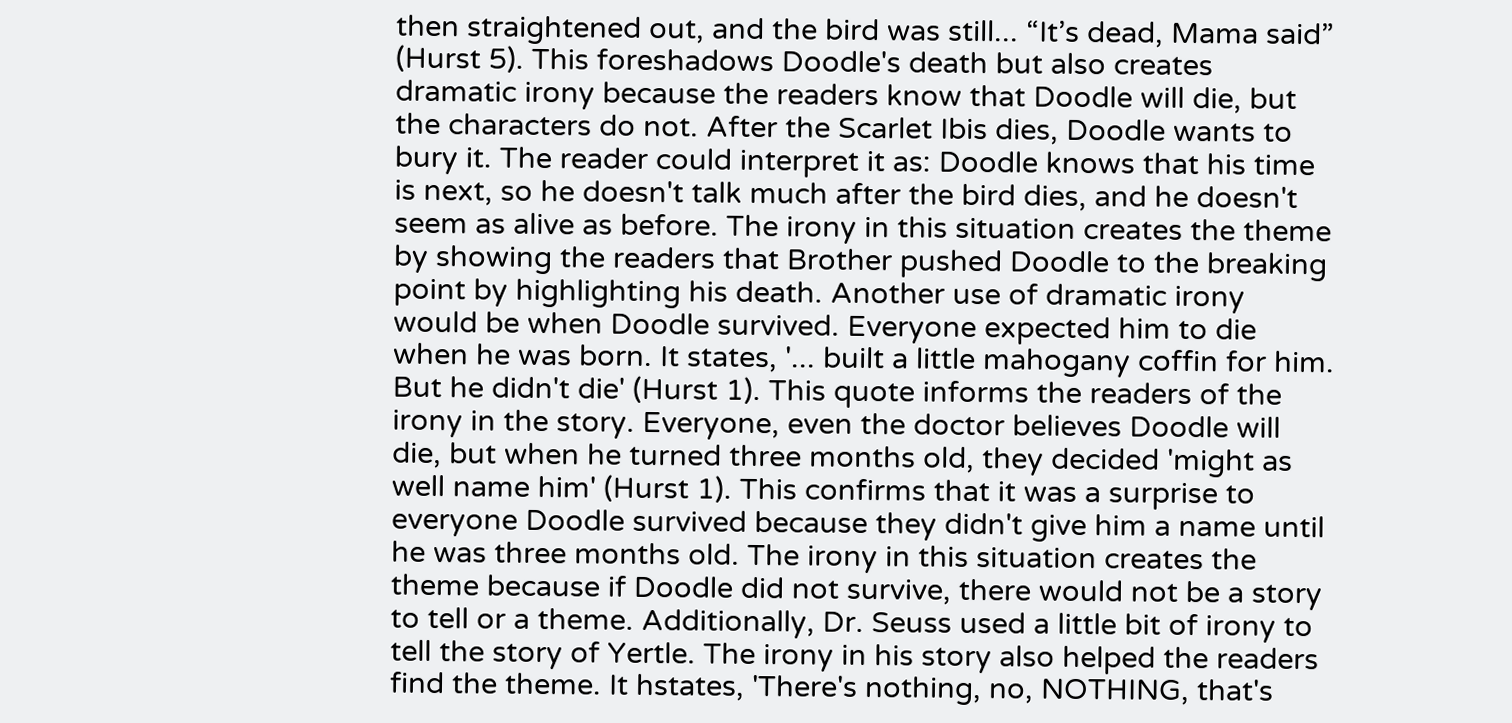then straightened out, and the bird was still... “It’s dead, Mama said” (Hurst 5). This foreshadows Doodle's death but also creates dramatic irony because the readers know that Doodle will die, but the characters do not. After the Scarlet Ibis dies, Doodle wants to bury it. The reader could interpret it as: Doodle knows that his time is next, so he doesn't talk much after the bird dies, and he doesn't seem as alive as before. The irony in this situation creates the theme by showing the readers that Brother pushed Doodle to the breaking point by highlighting his death. Another use of dramatic irony would be when Doodle survived. Everyone expected him to die when he was born. It states, '... built a little mahogany coffin for him. But he didn't die' (Hurst 1). This quote informs the readers of the irony in the story. Everyone, even the doctor believes Doodle will die, but when he turned three months old, they decided 'might as well name him' (Hurst 1). This confirms that it was a surprise to everyone Doodle survived because they didn't give him a name until he was three months old. The irony in this situation creates the theme because if Doodle did not survive, there would not be a story to tell or a theme. Additionally, Dr. Seuss used a little bit of irony to tell the story of Yertle. The irony in his story also helped the readers find the theme. It hstates, 'There's nothing, no, NOTHING, that's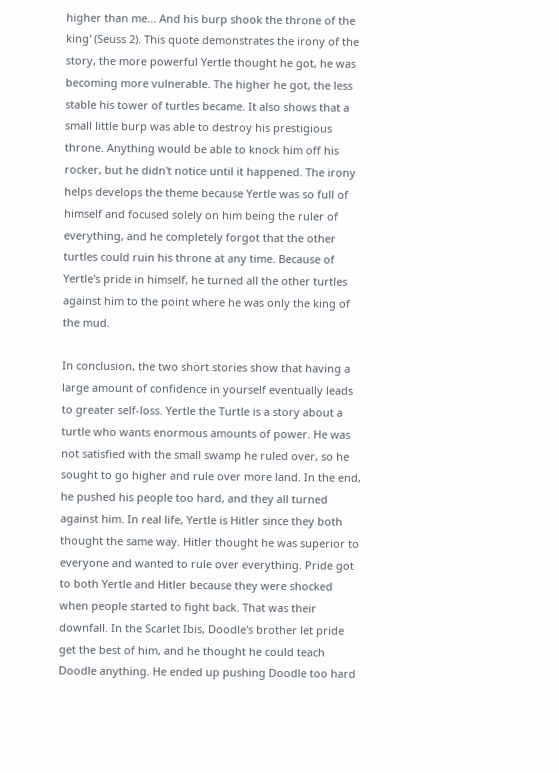higher than me... And his burp shook the throne of the king' (Seuss 2). This quote demonstrates the irony of the story, the more powerful Yertle thought he got, he was becoming more vulnerable. The higher he got, the less stable his tower of turtles became. It also shows that a small little burp was able to destroy his prestigious throne. Anything would be able to knock him off his rocker, but he didn't notice until it happened. The irony helps develops the theme because Yertle was so full of himself and focused solely on him being the ruler of everything, and he completely forgot that the other turtles could ruin his throne at any time. Because of Yertle's pride in himself, he turned all the other turtles against him to the point where he was only the king of the mud.

In conclusion, the two short stories show that having a large amount of confidence in yourself eventually leads to greater self-loss. Yertle the Turtle is a story about a turtle who wants enormous amounts of power. He was not satisfied with the small swamp he ruled over, so he sought to go higher and rule over more land. In the end, he pushed his people too hard, and they all turned against him. In real life, Yertle is Hitler since they both thought the same way. Hitler thought he was superior to everyone and wanted to rule over everything. Pride got to both Yertle and Hitler because they were shocked when people started to fight back. That was their downfall. In the Scarlet Ibis, Doodle's brother let pride get the best of him, and he thought he could teach Doodle anything. He ended up pushing Doodle too hard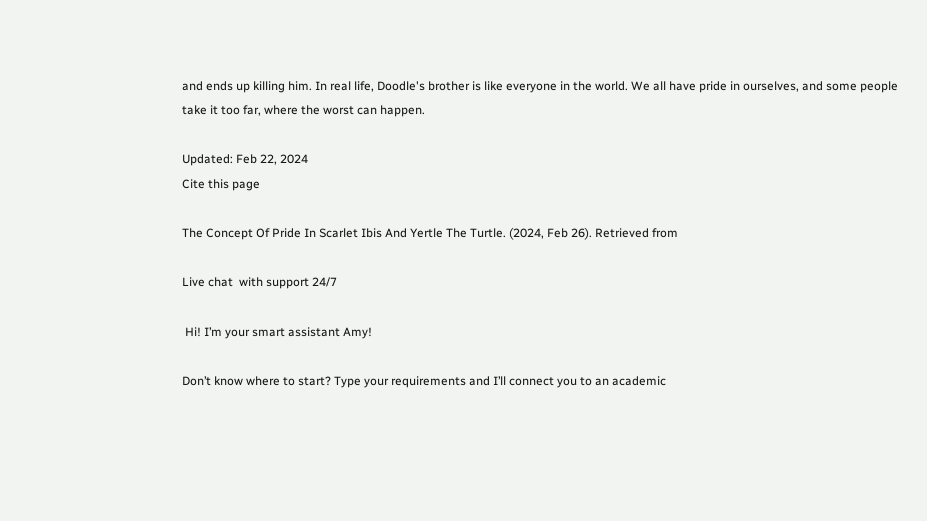and ends up killing him. In real life, Doodle's brother is like everyone in the world. We all have pride in ourselves, and some people take it too far, where the worst can happen.

Updated: Feb 22, 2024
Cite this page

The Concept Of Pride In Scarlet Ibis And Yertle The Turtle. (2024, Feb 26). Retrieved from

Live chat  with support 24/7

 Hi! I’m your smart assistant Amy!

Don’t know where to start? Type your requirements and I’ll connect you to an academic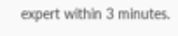expert within 3 minutes.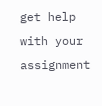get help with your assignment